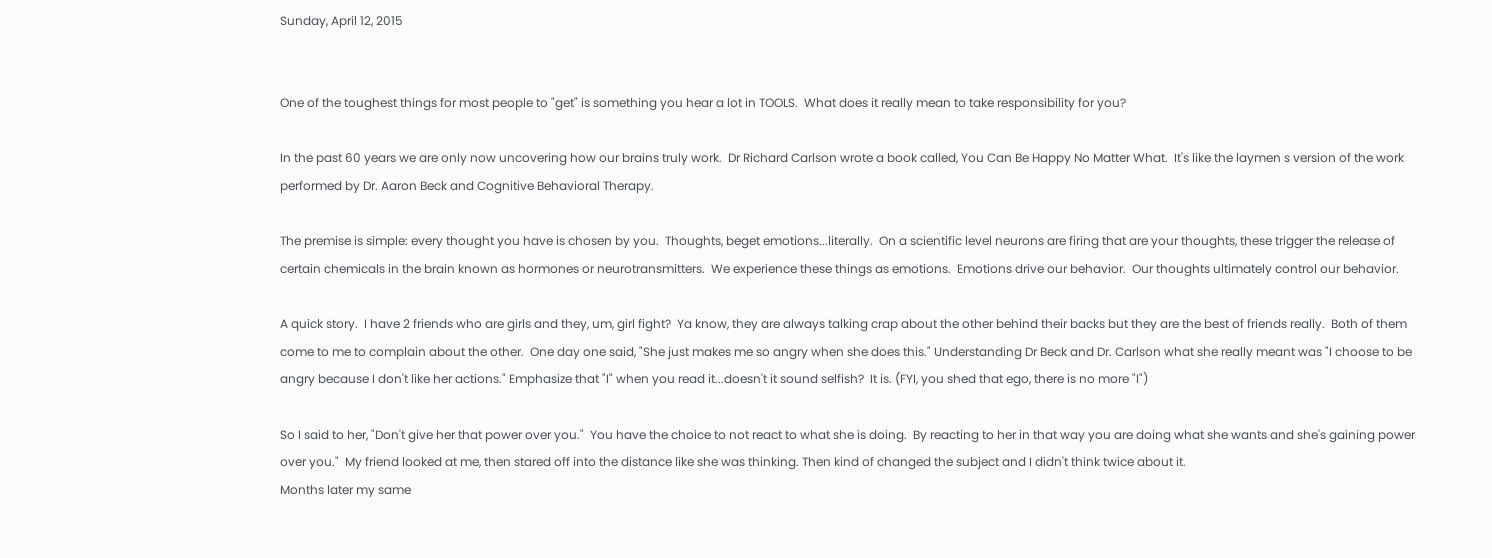Sunday, April 12, 2015


One of the toughest things for most people to "get" is something you hear a lot in TOOLS.  What does it really mean to take responsibility for you?

In the past 60 years we are only now uncovering how our brains truly work.  Dr Richard Carlson wrote a book called, You Can Be Happy No Matter What.  It's like the laymen s version of the work performed by Dr. Aaron Beck and Cognitive Behavioral Therapy.

The premise is simple: every thought you have is chosen by you.  Thoughts, beget emotions...literally.  On a scientific level neurons are firing that are your thoughts, these trigger the release of certain chemicals in the brain known as hormones or neurotransmitters.  We experience these things as emotions.  Emotions drive our behavior.  Our thoughts ultimately control our behavior.

A quick story.  I have 2 friends who are girls and they, um, girl fight?  Ya know, they are always talking crap about the other behind their backs but they are the best of friends really.  Both of them come to me to complain about the other.  One day one said, "She just makes me so angry when she does this." Understanding Dr Beck and Dr. Carlson what she really meant was "I choose to be angry because I don't like her actions." Emphasize that "I" when you read it...doesn't it sound selfish?  It is. (FYI, you shed that ego, there is no more "I")

So I said to her, "Don't give her that power over you."  You have the choice to not react to what she is doing.  By reacting to her in that way you are doing what she wants and she's gaining power over you."  My friend looked at me, then stared off into the distance like she was thinking. Then kind of changed the subject and I didn't think twice about it.
Months later my same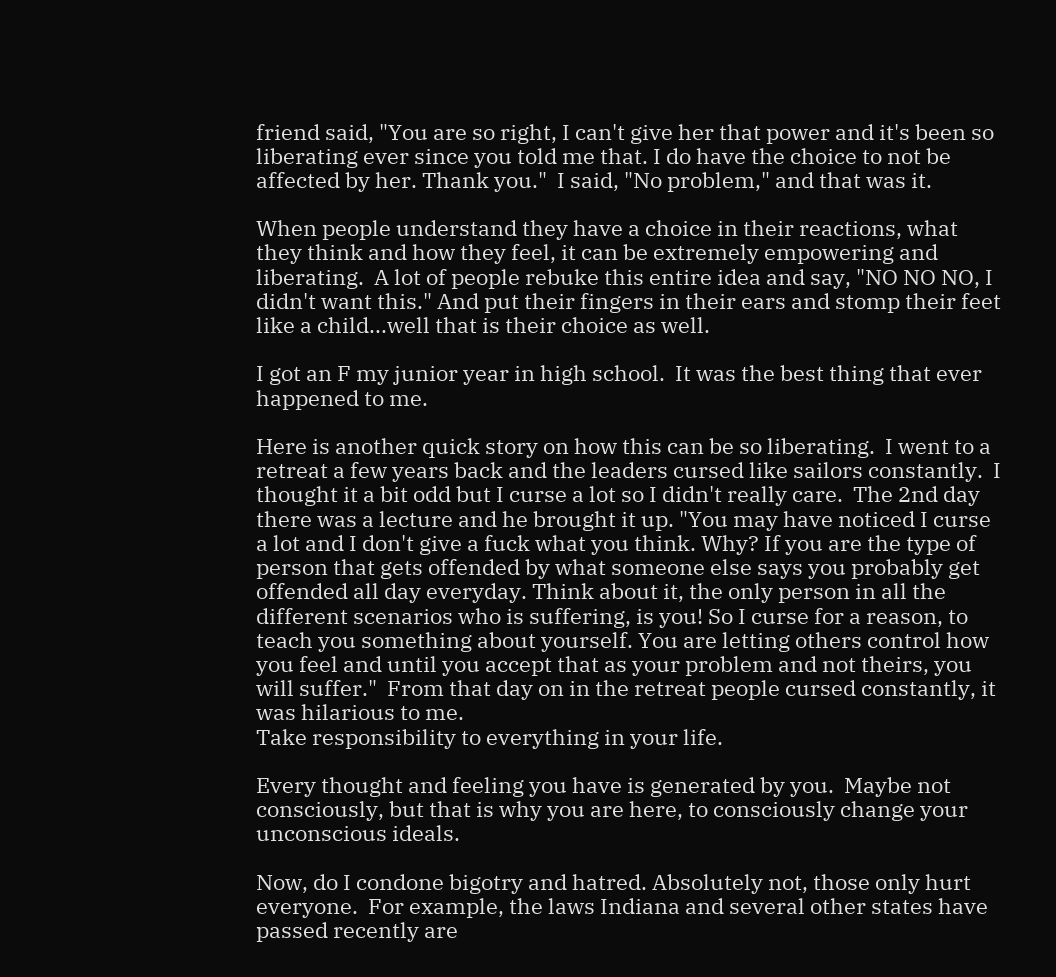friend said, "You are so right, I can't give her that power and it's been so liberating ever since you told me that. I do have the choice to not be affected by her. Thank you."  I said, "No problem," and that was it.

When people understand they have a choice in their reactions, what they think and how they feel, it can be extremely empowering and liberating.  A lot of people rebuke this entire idea and say, "NO NO NO, I didn't want this." And put their fingers in their ears and stomp their feet like a child...well that is their choice as well.

I got an F my junior year in high school.  It was the best thing that ever happened to me.

Here is another quick story on how this can be so liberating.  I went to a retreat a few years back and the leaders cursed like sailors constantly.  I thought it a bit odd but I curse a lot so I didn't really care.  The 2nd day there was a lecture and he brought it up. "You may have noticed I curse a lot and I don't give a fuck what you think. Why? If you are the type of person that gets offended by what someone else says you probably get offended all day everyday. Think about it, the only person in all the different scenarios who is suffering, is you! So I curse for a reason, to teach you something about yourself. You are letting others control how you feel and until you accept that as your problem and not theirs, you will suffer."  From that day on in the retreat people cursed constantly, it was hilarious to me.
Take responsibility to everything in your life.

Every thought and feeling you have is generated by you.  Maybe not consciously, but that is why you are here, to consciously change your unconscious ideals.

Now, do I condone bigotry and hatred. Absolutely not, those only hurt everyone.  For example, the laws Indiana and several other states have passed recently are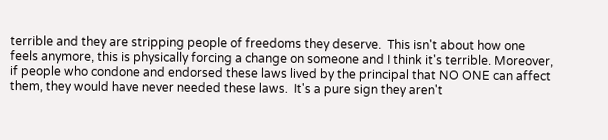terrible and they are stripping people of freedoms they deserve.  This isn't about how one feels anymore, this is physically forcing a change on someone and I think it's terrible. Moreover, if people who condone and endorsed these laws lived by the principal that NO ONE can affect them, they would have never needed these laws.  It's a pure sign they aren't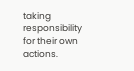taking responsibility for their own actions.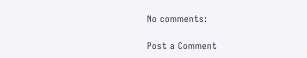No comments:

Post a Comment